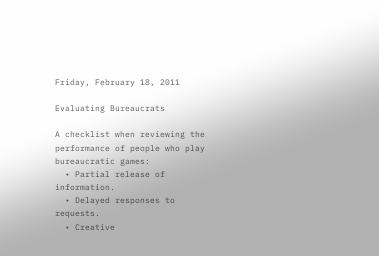Friday, February 18, 2011

Evaluating Bureaucrats

A checklist when reviewing the performance of people who play bureaucratic games:
  • Partial release of information.
  • Delayed responses to requests.
  • Creative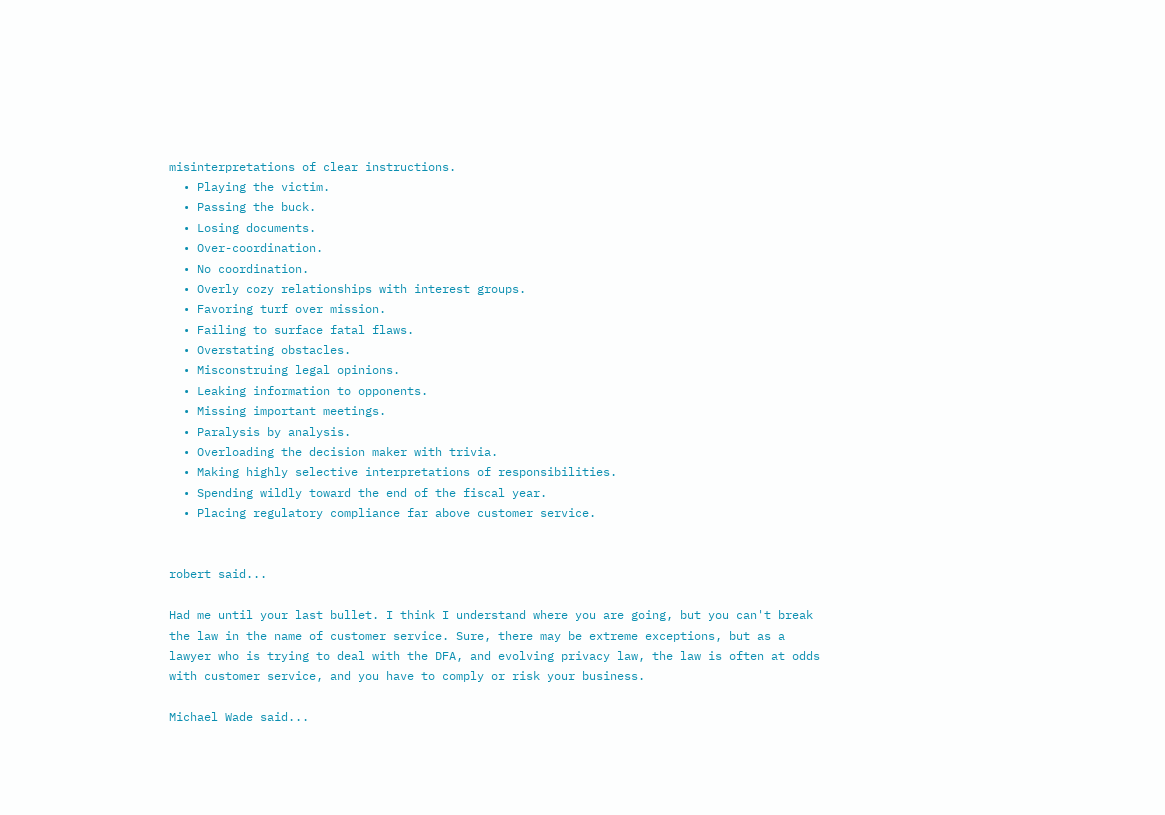misinterpretations of clear instructions.
  • Playing the victim.
  • Passing the buck.
  • Losing documents.
  • Over-coordination.
  • No coordination.
  • Overly cozy relationships with interest groups.
  • Favoring turf over mission.
  • Failing to surface fatal flaws.
  • Overstating obstacles.
  • Misconstruing legal opinions.
  • Leaking information to opponents.
  • Missing important meetings.
  • Paralysis by analysis.
  • Overloading the decision maker with trivia.
  • Making highly selective interpretations of responsibilities.
  • Spending wildly toward the end of the fiscal year.
  • Placing regulatory compliance far above customer service.


robert said...

Had me until your last bullet. I think I understand where you are going, but you can't break the law in the name of customer service. Sure, there may be extreme exceptions, but as a lawyer who is trying to deal with the DFA, and evolving privacy law, the law is often at odds with customer service, and you have to comply or risk your business.

Michael Wade said...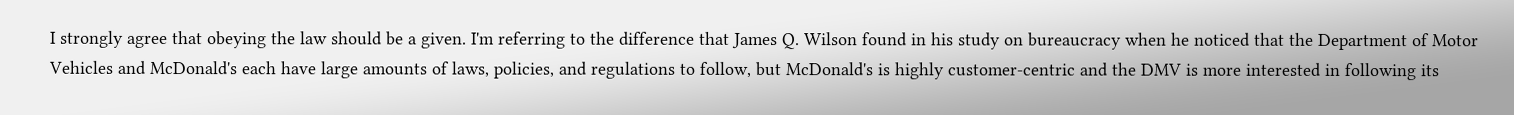I strongly agree that obeying the law should be a given. I'm referring to the difference that James Q. Wilson found in his study on bureaucracy when he noticed that the Department of Motor Vehicles and McDonald's each have large amounts of laws, policies, and regulations to follow, but McDonald's is highly customer-centric and the DMV is more interested in following its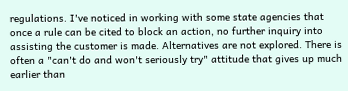regulations. I've noticed in working with some state agencies that once a rule can be cited to block an action, no further inquiry into assisting the customer is made. Alternatives are not explored. There is often a "can't do and won't seriously try" attitude that gives up much earlier than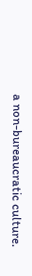a non-bureaucratic culture.